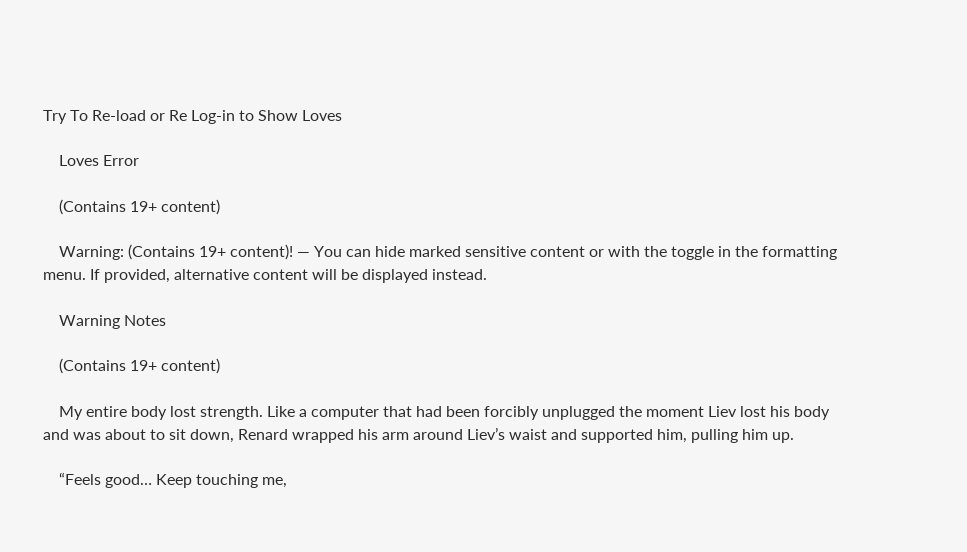Try To Re-load or Re Log-in to Show Loves

    Loves Error

    (Contains 19+ content)

    Warning: (Contains 19+ content)! — You can hide marked sensitive content or with the toggle in the formatting menu. If provided, alternative content will be displayed instead.

    Warning Notes

    (Contains 19+ content)

    My entire body lost strength. Like a computer that had been forcibly unplugged the moment Liev lost his body and was about to sit down, Renard wrapped his arm around Liev’s waist and supported him, pulling him up.

    “Feels good… Keep touching me,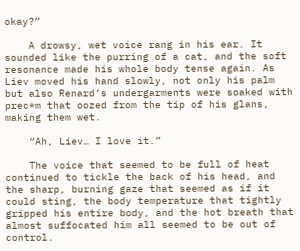okay?”

    A drowsy, wet voice rang in his ear. It sounded like the purring of a cat, and the soft resonance made his whole body tense again. As Liev moved his hand slowly, not only his palm but also Renard’s undergarments were soaked with prec*m that oozed from the tip of his glans, making them wet.

    “Ah, Liev… I love it.”

    The voice that seemed to be full of heat continued to tickle the back of his head, and the sharp, burning gaze that seemed as if it could sting, the body temperature that tightly gripped his entire body, and the hot breath that almost suffocated him all seemed to be out of control.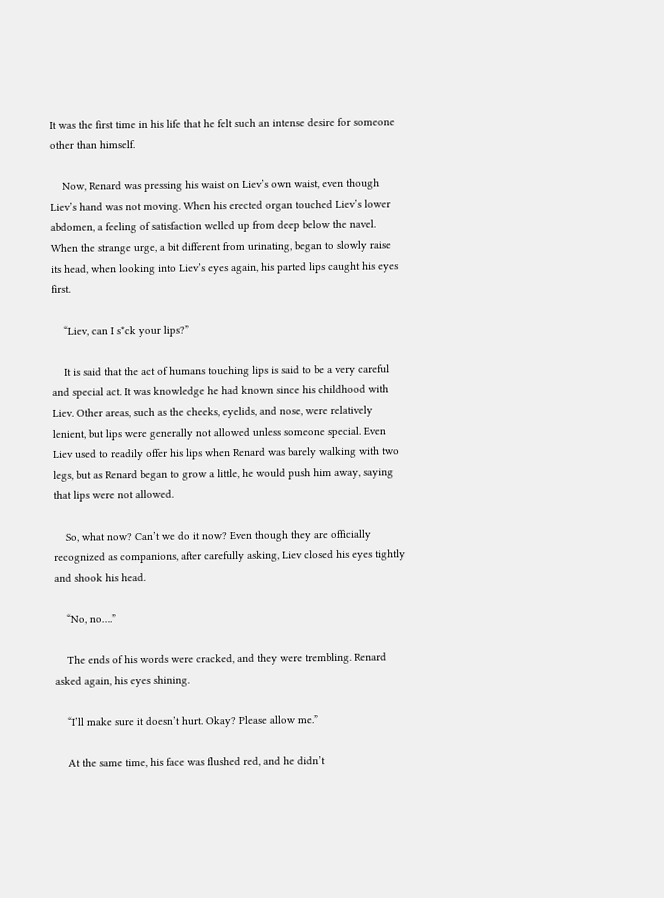It was the first time in his life that he felt such an intense desire for someone other than himself.

    Now, Renard was pressing his waist on Liev’s own waist, even though Liev’s hand was not moving. When his erected organ touched Liev’s lower abdomen, a feeling of satisfaction welled up from deep below the navel. When the strange urge, a bit different from urinating, began to slowly raise its head, when looking into Liev’s eyes again, his parted lips caught his eyes first.

    “Liev, can I s*ck your lips?”

    It is said that the act of humans touching lips is said to be a very careful and special act. It was knowledge he had known since his childhood with Liev. Other areas, such as the cheeks, eyelids, and nose, were relatively lenient, but lips were generally not allowed unless someone special. Even Liev used to readily offer his lips when Renard was barely walking with two legs, but as Renard began to grow a little, he would push him away, saying that lips were not allowed.

    So, what now? Can’t we do it now? Even though they are officially recognized as companions, after carefully asking, Liev closed his eyes tightly and shook his head.

    “No, no….”

    The ends of his words were cracked, and they were trembling. Renard asked again, his eyes shining.

    “I’ll make sure it doesn’t hurt. Okay? Please allow me.”

    At the same time, his face was flushed red, and he didn’t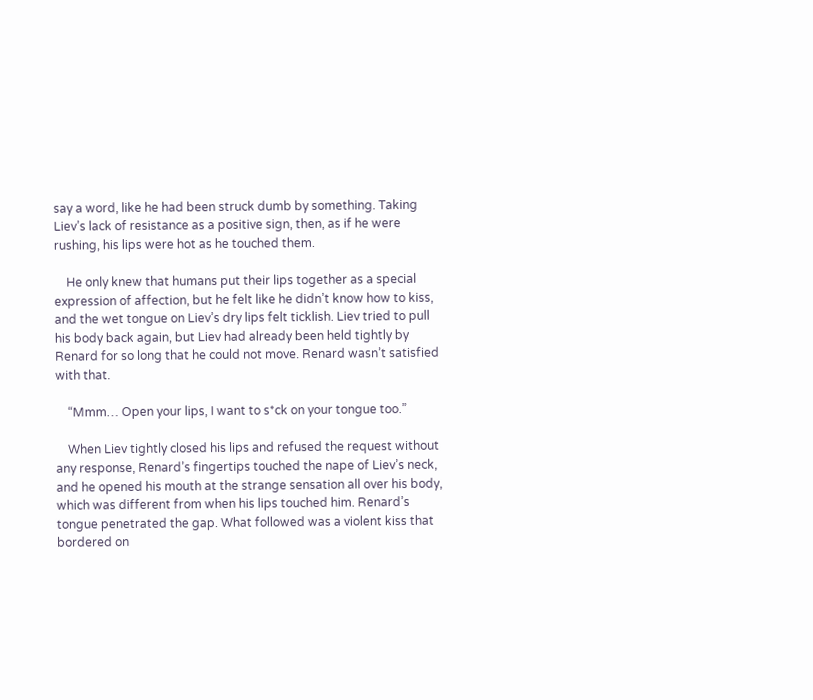say a word, like he had been struck dumb by something. Taking Liev’s lack of resistance as a positive sign, then, as if he were rushing, his lips were hot as he touched them.

    He only knew that humans put their lips together as a special expression of affection, but he felt like he didn’t know how to kiss, and the wet tongue on Liev’s dry lips felt ticklish. Liev tried to pull his body back again, but Liev had already been held tightly by Renard for so long that he could not move. Renard wasn’t satisfied with that.

    “Mmm… Open your lips, I want to s*ck on your tongue too.”

    When Liev tightly closed his lips and refused the request without any response, Renard’s fingertips touched the nape of Liev’s neck, and he opened his mouth at the strange sensation all over his body, which was different from when his lips touched him. Renard’s tongue penetrated the gap. What followed was a violent kiss that bordered on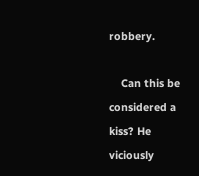robbery.

    Can this be considered a kiss? He viciously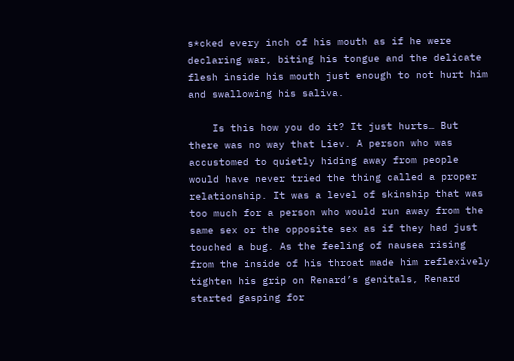s*cked every inch of his mouth as if he were declaring war, biting his tongue and the delicate flesh inside his mouth just enough to not hurt him and swallowing his saliva.

    Is this how you do it? It just hurts… But there was no way that Liev. A person who was accustomed to quietly hiding away from people would have never tried the thing called a proper relationship. It was a level of skinship that was too much for a person who would run away from the same sex or the opposite sex as if they had just touched a bug. As the feeling of nausea rising from the inside of his throat made him reflexively tighten his grip on Renard’s genitals, Renard started gasping for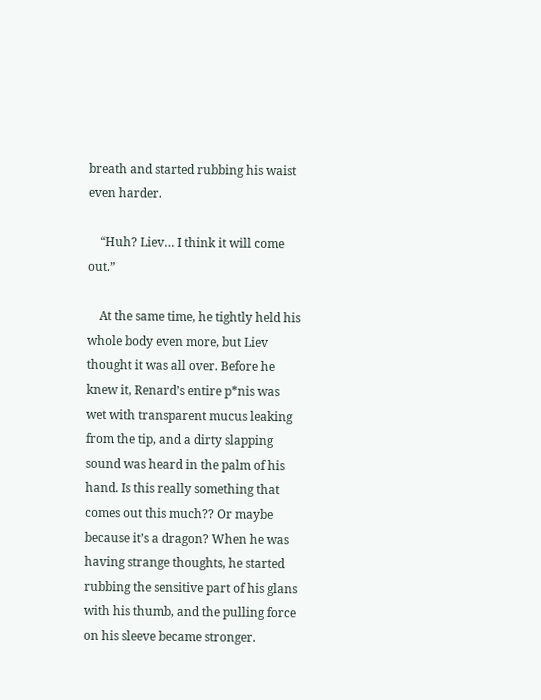breath and started rubbing his waist even harder.

    “Huh? Liev… I think it will come out.”

    At the same time, he tightly held his whole body even more, but Liev thought it was all over. Before he knew it, Renard’s entire p*nis was wet with transparent mucus leaking from the tip, and a dirty slapping sound was heard in the palm of his hand. Is this really something that comes out this much?? Or maybe because it’s a dragon? When he was having strange thoughts, he started rubbing the sensitive part of his glans with his thumb, and the pulling force on his sleeve became stronger.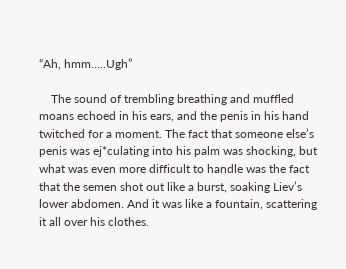“Ah, hmm…..Ugh”

    The sound of trembling breathing and muffled moans echoed in his ears, and the penis in his hand twitched for a moment. The fact that someone else’s penis was ej*culating into his palm was shocking, but what was even more difficult to handle was the fact that the semen shot out like a burst, soaking Liev’s lower abdomen. And it was like a fountain, scattering it all over his clothes.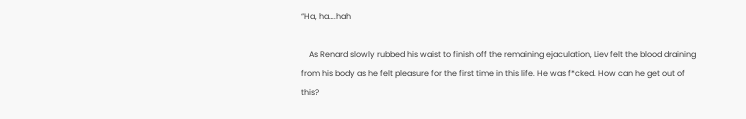“Ha, ha….hah

    As Renard slowly rubbed his waist to finish off the remaining ejaculation, Liev felt the blood draining from his body as he felt pleasure for the first time in this life. He was f*cked. How can he get out of this?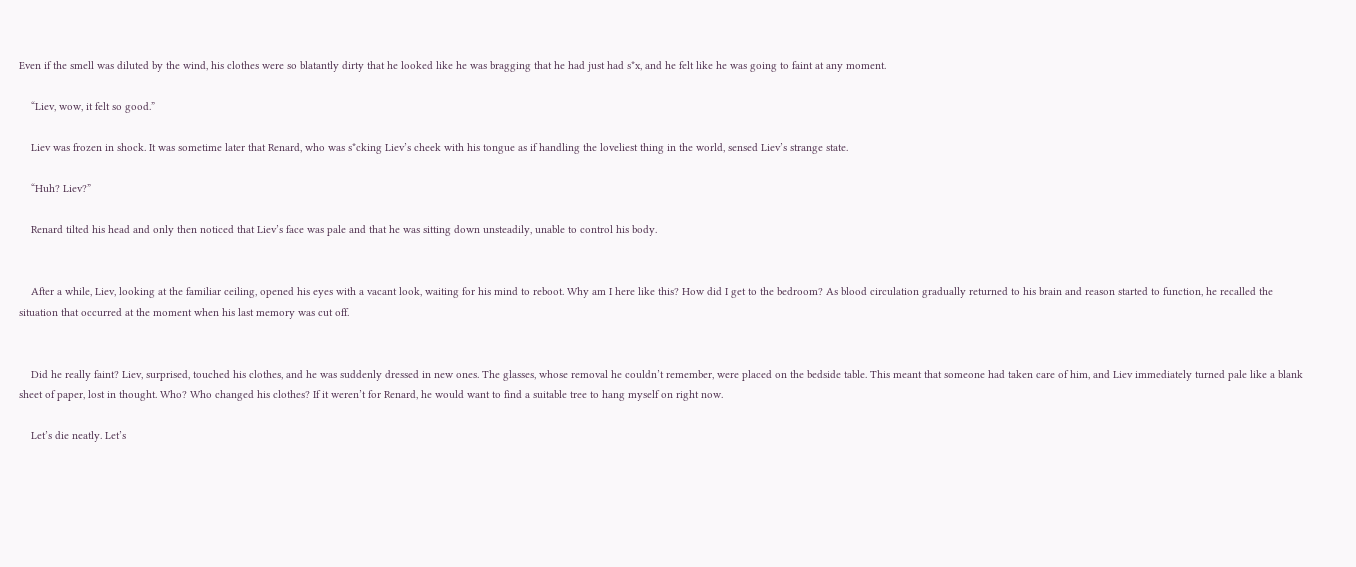Even if the smell was diluted by the wind, his clothes were so blatantly dirty that he looked like he was bragging that he had just had s*x, and he felt like he was going to faint at any moment.

    “Liev, wow, it felt so good.”

    Liev was frozen in shock. It was sometime later that Renard, who was s*cking Liev’s cheek with his tongue as if handling the loveliest thing in the world, sensed Liev’s strange state.

    “Huh? Liev?”

    Renard tilted his head and only then noticed that Liev’s face was pale and that he was sitting down unsteadily, unable to control his body.


    After a while, Liev, looking at the familiar ceiling, opened his eyes with a vacant look, waiting for his mind to reboot. Why am I here like this? How did I get to the bedroom? As blood circulation gradually returned to his brain and reason started to function, he recalled the situation that occurred at the moment when his last memory was cut off.


    Did he really faint? Liev, surprised, touched his clothes, and he was suddenly dressed in new ones. The glasses, whose removal he couldn’t remember, were placed on the bedside table. This meant that someone had taken care of him, and Liev immediately turned pale like a blank sheet of paper, lost in thought. Who? Who changed his clothes? If it weren’t for Renard, he would want to find a suitable tree to hang myself on right now.

    Let’s die neatly. Let’s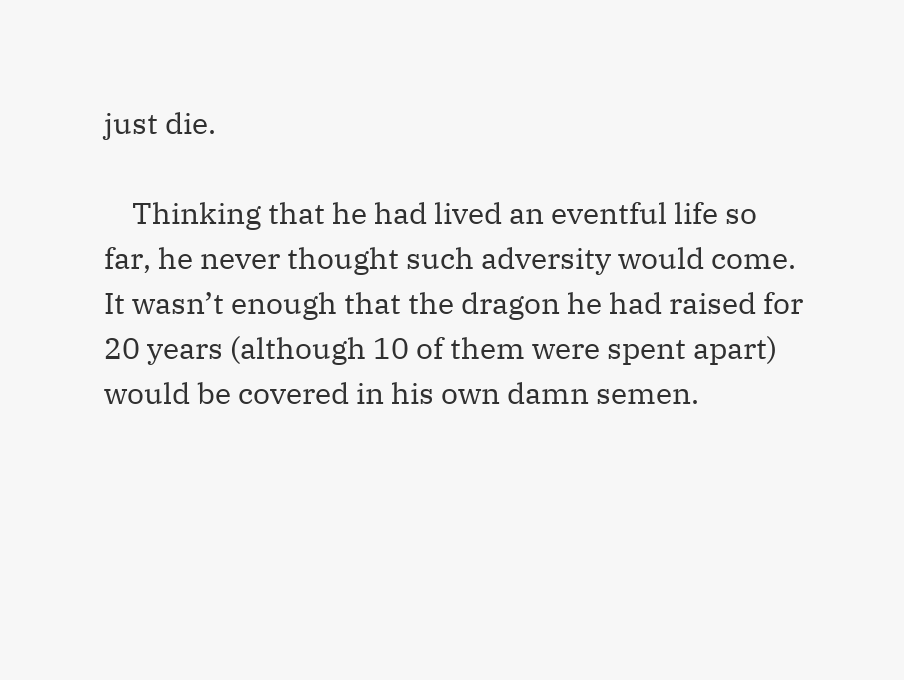just die.

    Thinking that he had lived an eventful life so far, he never thought such adversity would come. It wasn’t enough that the dragon he had raised for 20 years (although 10 of them were spent apart) would be covered in his own damn semen.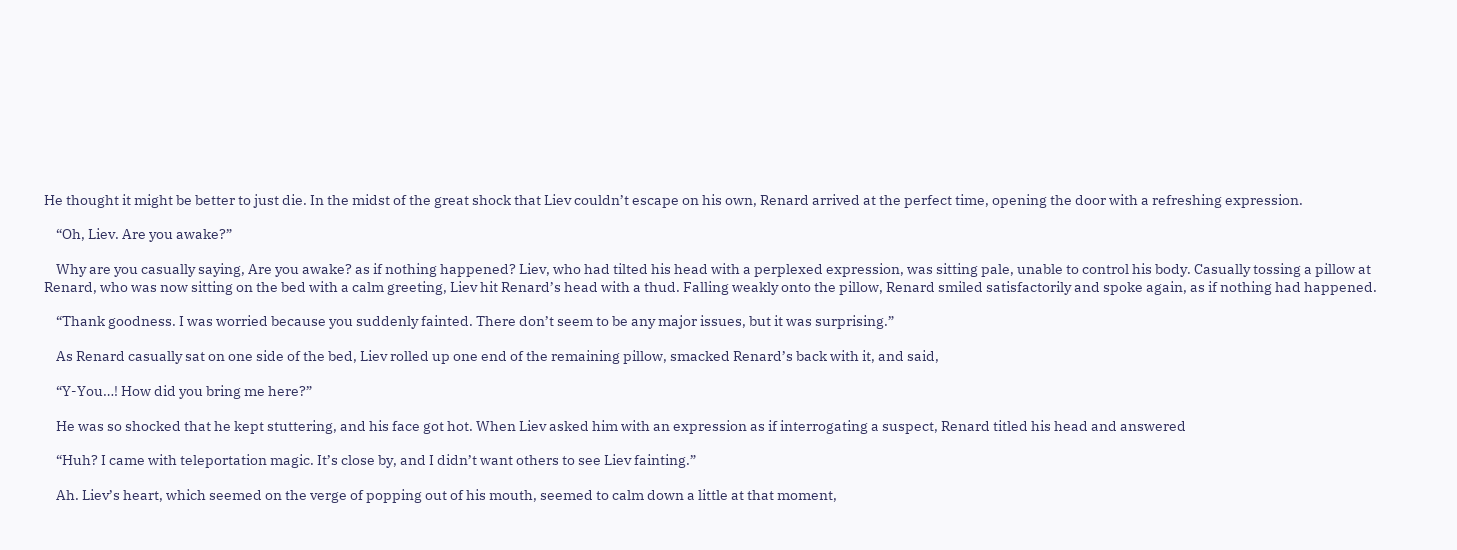He thought it might be better to just die. In the midst of the great shock that Liev couldn’t escape on his own, Renard arrived at the perfect time, opening the door with a refreshing expression.

    “Oh, Liev. Are you awake?”

    Why are you casually saying, Are you awake? as if nothing happened? Liev, who had tilted his head with a perplexed expression, was sitting pale, unable to control his body. Casually tossing a pillow at Renard, who was now sitting on the bed with a calm greeting, Liev hit Renard’s head with a thud. Falling weakly onto the pillow, Renard smiled satisfactorily and spoke again, as if nothing had happened.

    “Thank goodness. I was worried because you suddenly fainted. There don’t seem to be any major issues, but it was surprising.”

    As Renard casually sat on one side of the bed, Liev rolled up one end of the remaining pillow, smacked Renard’s back with it, and said,

    “Y-You…! How did you bring me here?”

    He was so shocked that he kept stuttering, and his face got hot. When Liev asked him with an expression as if interrogating a suspect, Renard titled his head and answered

    “Huh? I came with teleportation magic. It’s close by, and I didn’t want others to see Liev fainting.”

    Ah. Liev’s heart, which seemed on the verge of popping out of his mouth, seemed to calm down a little at that moment,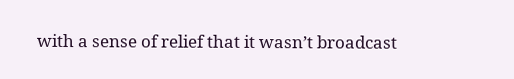with a sense of relief that it wasn’t broadcast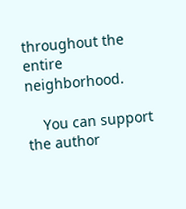throughout the entire neighborhood.

    You can support the author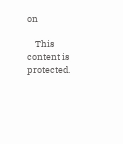on

    This content is protected.